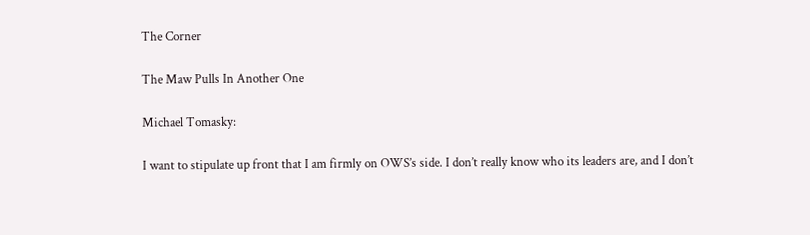The Corner

The Maw Pulls In Another One

Michael Tomasky:

I want to stipulate up front that I am firmly on OWS’s side. I don’t really know who its leaders are, and I don’t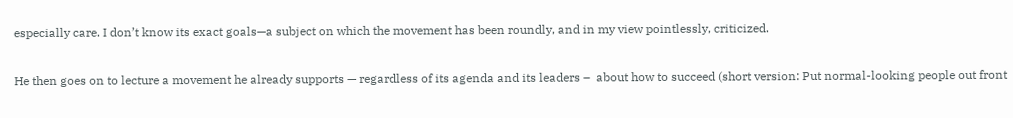especially care. I don’t know its exact goals—a subject on which the movement has been roundly, and in my view pointlessly, criticized.

He then goes on to lecture a movement he already supports — regardless of its agenda and its leaders –  about how to succeed (short version: Put normal-looking people out front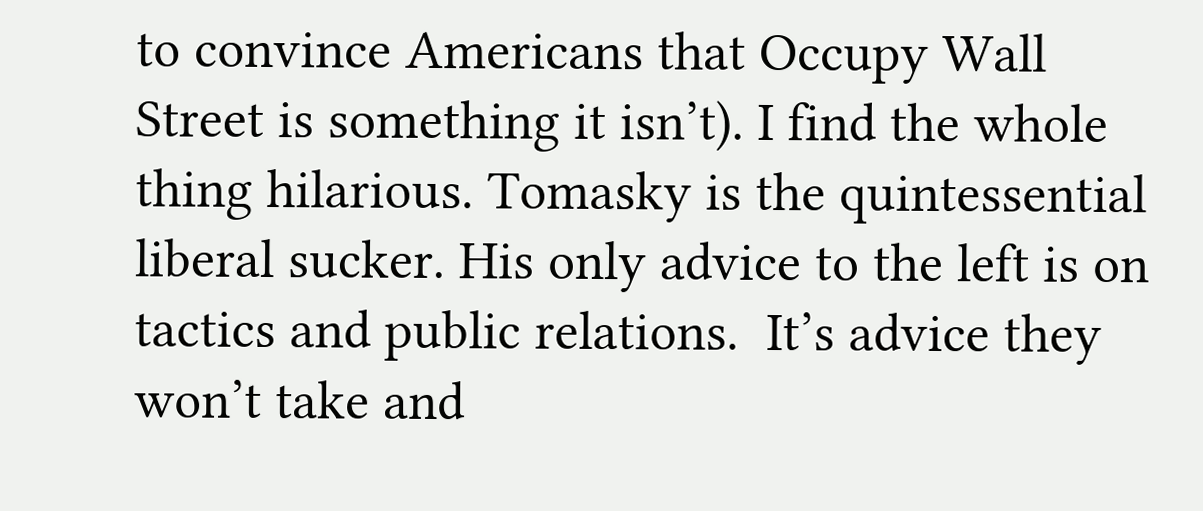to convince Americans that Occupy Wall Street is something it isn’t). I find the whole thing hilarious. Tomasky is the quintessential liberal sucker. His only advice to the left is on tactics and public relations.  It’s advice they won’t take and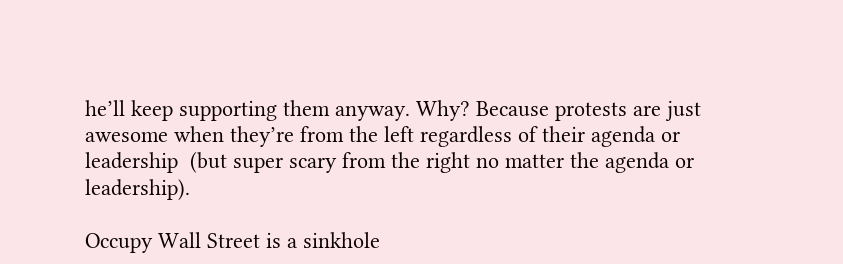he’ll keep supporting them anyway. Why? Because protests are just awesome when they’re from the left regardless of their agenda or leadership  (but super scary from the right no matter the agenda or leadership).

Occupy Wall Street is a sinkhole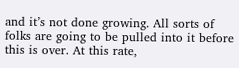and it’s not done growing. All sorts of folks are going to be pulled into it before this is over. At this rate,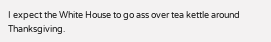I expect the White House to go ass over tea kettle around Thanksgiving.